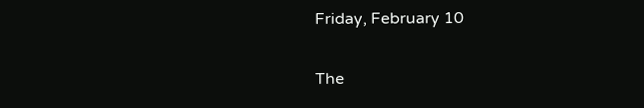Friday, February 10

The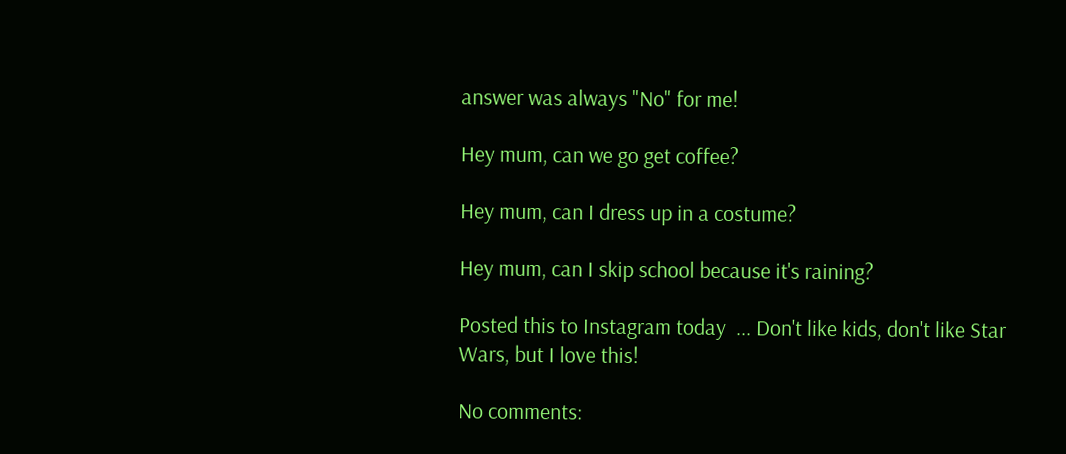answer was always "No" for me!

Hey mum, can we go get coffee?

Hey mum, can I dress up in a costume?

Hey mum, can I skip school because it's raining?

Posted this to Instagram today  ... Don't like kids, don't like Star Wars, but I love this!

No comments: